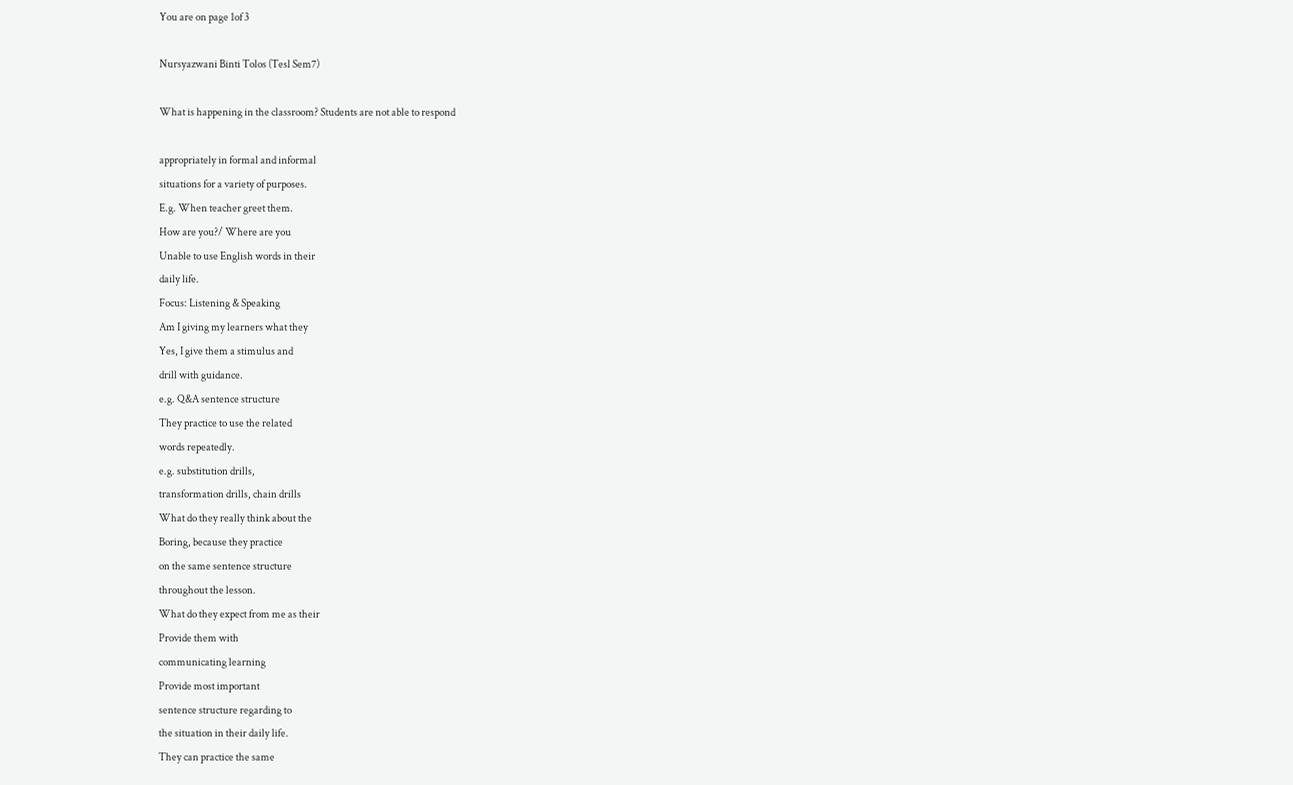You are on page 1of 3

Nursyazwani Binti Tolos (Tesl Sem7)

What is happening in the classroom? Students are not able to respond

appropriately in formal and informal
situations for a variety of purposes.
E.g. When teacher greet them.
How are you?/ Where are you
Unable to use English words in their
daily life.
Focus: Listening & Speaking
Am I giving my learners what they
Yes, I give them a stimulus and
drill with guidance.
e.g. Q&A sentence structure
They practice to use the related
words repeatedly.
e.g. substitution drills,
transformation drills, chain drills
What do they really think about the
Boring, because they practice
on the same sentence structure
throughout the lesson.
What do they expect from me as their
Provide them with
communicating learning
Provide most important
sentence structure regarding to
the situation in their daily life.
They can practice the same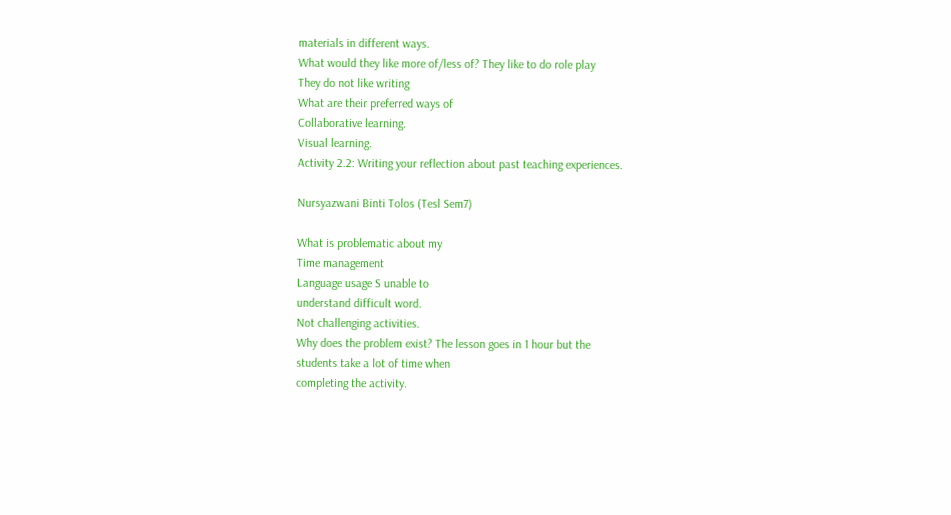materials in different ways.
What would they like more of/less of? They like to do role play
They do not like writing
What are their preferred ways of
Collaborative learning.
Visual learning.
Activity 2.2: Writing your reflection about past teaching experiences.

Nursyazwani Binti Tolos (Tesl Sem7)

What is problematic about my
Time management
Language usage S unable to
understand difficult word.
Not challenging activities.
Why does the problem exist? The lesson goes in 1 hour but the
students take a lot of time when
completing the activity.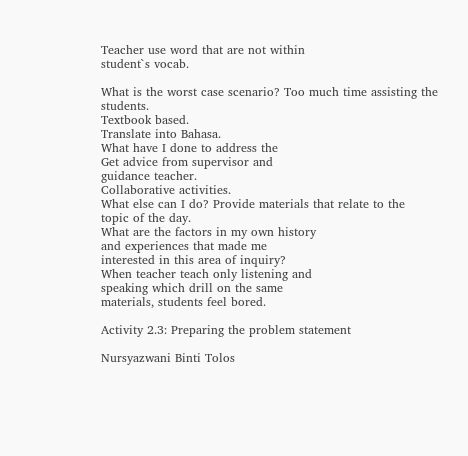Teacher use word that are not within
student`s vocab.

What is the worst case scenario? Too much time assisting the students.
Textbook based.
Translate into Bahasa.
What have I done to address the
Get advice from supervisor and
guidance teacher.
Collaborative activities.
What else can I do? Provide materials that relate to the
topic of the day.
What are the factors in my own history
and experiences that made me
interested in this area of inquiry?
When teacher teach only listening and
speaking which drill on the same
materials, students feel bored.

Activity 2.3: Preparing the problem statement

Nursyazwani Binti Tolos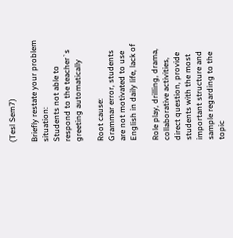(Tesl Sem7)

Briefly restate your problem situation:
Students not able to respond to the teacher`s greeting automatically

Root cause:
Grammar error, students are not motivated to use English in daily life, lack of

Role play, drilling, drama, collaborative activities, direct question, provide
students with the most important structure and sample regarding to the topic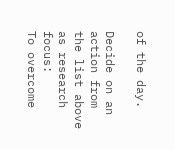of the day.

Decide on an action from the list above as research focus:
To overcome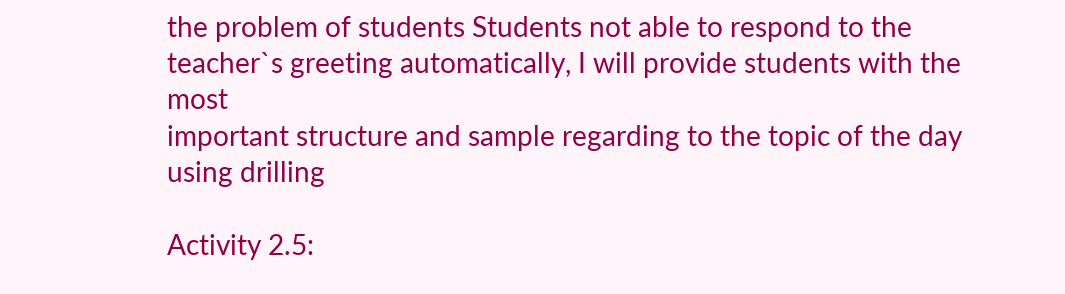the problem of students Students not able to respond to the
teacher`s greeting automatically, I will provide students with the most
important structure and sample regarding to the topic of the day using drilling

Activity 2.5: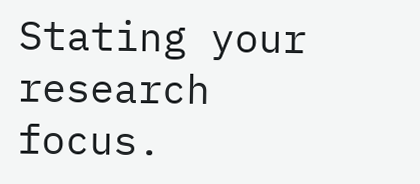Stating your research focus.